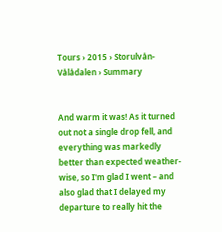Tours › 2015 › Storulvån-Vålådalen › Summary


And warm it was! As it turned out not a single drop fell, and everything was markedly better than expected weather-wise, so I'm glad I went – and also glad that I delayed my departure to really hit the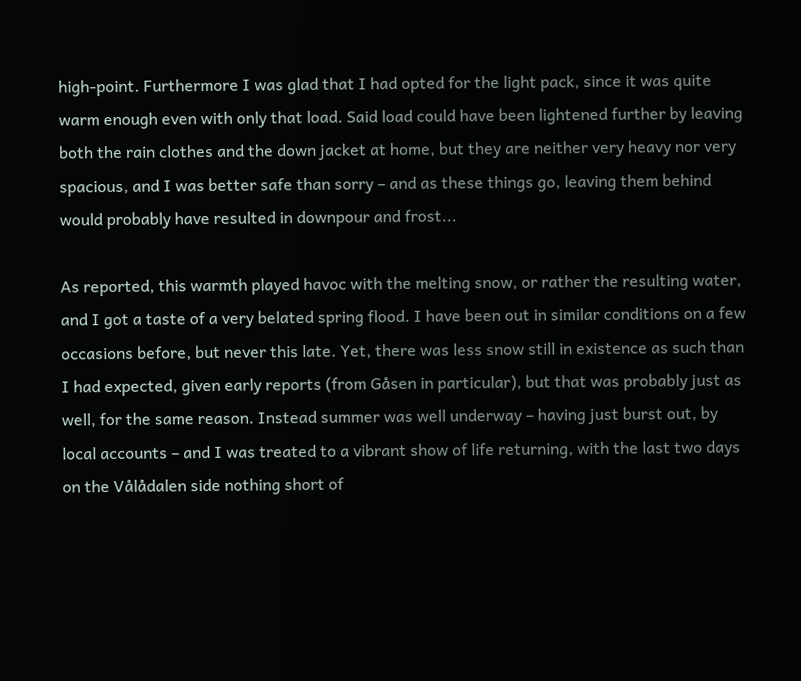high-point. Furthermore I was glad that I had opted for the light pack, since it was quite warm enough even with only that load. Said load could have been lightened further by leaving both the rain clothes and the down jacket at home, but they are neither very heavy nor very spacious, and I was better safe than sorry – and as these things go, leaving them behind would probably have resulted in downpour and frost...

As reported, this warmth played havoc with the melting snow, or rather the resulting water, and I got a taste of a very belated spring flood. I have been out in similar conditions on a few occasions before, but never this late. Yet, there was less snow still in existence as such than I had expected, given early reports (from Gåsen in particular), but that was probably just as well, for the same reason. Instead summer was well underway – having just burst out, by local accounts – and I was treated to a vibrant show of life returning, with the last two days on the Vålådalen side nothing short of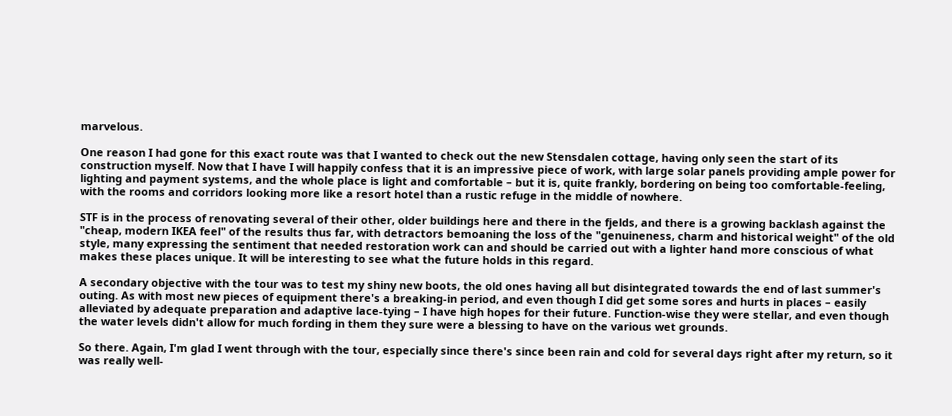marvelous.

One reason I had gone for this exact route was that I wanted to check out the new Stensdalen cottage, having only seen the start of its construction myself. Now that I have I will happily confess that it is an impressive piece of work, with large solar panels providing ample power for lighting and payment systems, and the whole place is light and comfortable – but it is, quite frankly, bordering on being too comfortable-feeling, with the rooms and corridors looking more like a resort hotel than a rustic refuge in the middle of nowhere.

STF is in the process of renovating several of their other, older buildings here and there in the fjelds, and there is a growing backlash against the "cheap, modern IKEA feel" of the results thus far, with detractors bemoaning the loss of the "genuineness, charm and historical weight" of the old style, many expressing the sentiment that needed restoration work can and should be carried out with a lighter hand more conscious of what makes these places unique. It will be interesting to see what the future holds in this regard.

A secondary objective with the tour was to test my shiny new boots, the old ones having all but disintegrated towards the end of last summer's outing. As with most new pieces of equipment there's a breaking-in period, and even though I did get some sores and hurts in places – easily alleviated by adequate preparation and adaptive lace-tying – I have high hopes for their future. Function-wise they were stellar, and even though the water levels didn't allow for much fording in them they sure were a blessing to have on the various wet grounds.

So there. Again, I'm glad I went through with the tour, especially since there's since been rain and cold for several days right after my return, so it was really well-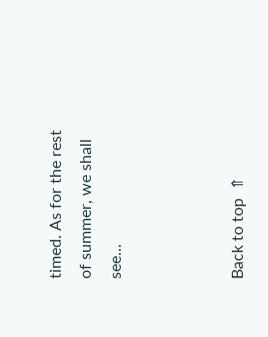timed. As for the rest of summer, we shall see...



Back to top  ⇑